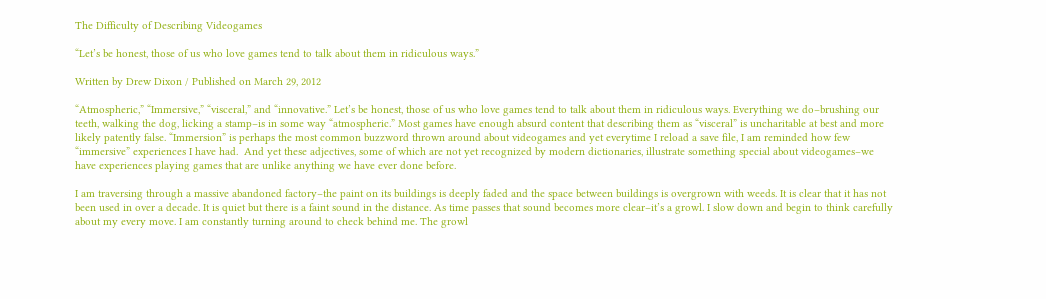The Difficulty of Describing Videogames

“Let’s be honest, those of us who love games tend to talk about them in ridiculous ways.”

Written by Drew Dixon / Published on March 29, 2012

“Atmospheric,” “Immersive,” “visceral,” and “innovative.” Let’s be honest, those of us who love games tend to talk about them in ridiculous ways. Everything we do–brushing our teeth, walking the dog, licking a stamp–is in some way “atmospheric.” Most games have enough absurd content that describing them as “visceral” is uncharitable at best and more likely patently false. “Immersion” is perhaps the most common buzzword thrown around about videogames and yet everytime I reload a save file, I am reminded how few  “immersive” experiences I have had.  And yet these adjectives, some of which are not yet recognized by modern dictionaries, illustrate something special about videogames–we have experiences playing games that are unlike anything we have ever done before.

I am traversing through a massive abandoned factory–the paint on its buildings is deeply faded and the space between buildings is overgrown with weeds. It is clear that it has not been used in over a decade. It is quiet but there is a faint sound in the distance. As time passes that sound becomes more clear–it’s a growl. I slow down and begin to think carefully about my every move. I am constantly turning around to check behind me. The growl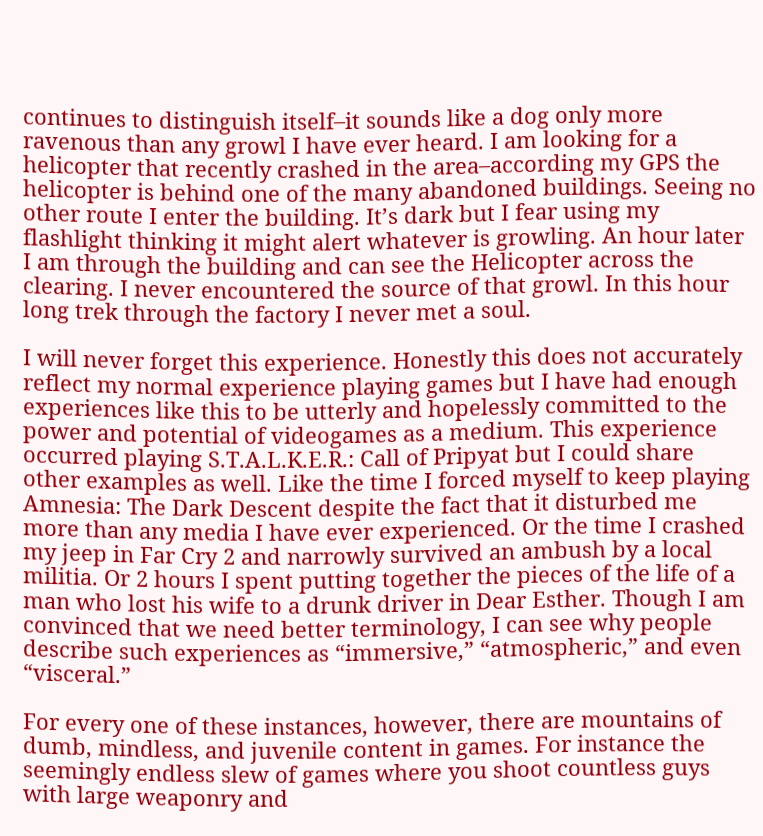continues to distinguish itself–it sounds like a dog only more ravenous than any growl I have ever heard. I am looking for a helicopter that recently crashed in the area–according my GPS the helicopter is behind one of the many abandoned buildings. Seeing no other route I enter the building. It’s dark but I fear using my flashlight thinking it might alert whatever is growling. An hour later I am through the building and can see the Helicopter across the clearing. I never encountered the source of that growl. In this hour long trek through the factory I never met a soul.

I will never forget this experience. Honestly this does not accurately reflect my normal experience playing games but I have had enough experiences like this to be utterly and hopelessly committed to the power and potential of videogames as a medium. This experience occurred playing S.T.A.L.K.E.R.: Call of Pripyat but I could share other examples as well. Like the time I forced myself to keep playing Amnesia: The Dark Descent despite the fact that it disturbed me more than any media I have ever experienced. Or the time I crashed my jeep in Far Cry 2 and narrowly survived an ambush by a local militia. Or 2 hours I spent putting together the pieces of the life of a man who lost his wife to a drunk driver in Dear Esther. Though I am convinced that we need better terminology, I can see why people describe such experiences as “immersive,” “atmospheric,” and even “visceral.”

For every one of these instances, however, there are mountains of dumb, mindless, and juvenile content in games. For instance the seemingly endless slew of games where you shoot countless guys with large weaponry and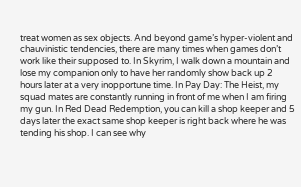treat women as sex objects. And beyond game’s hyper-violent and chauvinistic tendencies, there are many times when games don’t work like their supposed to. In Skyrim, I walk down a mountain and lose my companion only to have her randomly show back up 2 hours later at a very inopportune time. In Pay Day: The Heist, my squad mates are constantly running in front of me when I am firing my gun. In Red Dead Redemption, you can kill a shop keeper and 5 days later the exact same shop keeper is right back where he was tending his shop. I can see why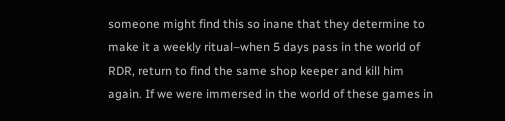someone might find this so inane that they determine to make it a weekly ritual–when 5 days pass in the world of RDR, return to find the same shop keeper and kill him again. If we were immersed in the world of these games in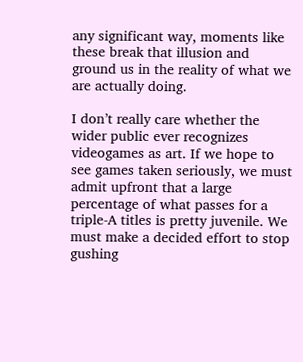any significant way, moments like these break that illusion and ground us in the reality of what we are actually doing.

I don’t really care whether the wider public ever recognizes videogames as art. If we hope to see games taken seriously, we must admit upfront that a large percentage of what passes for a triple-A titles is pretty juvenile. We must make a decided effort to stop gushing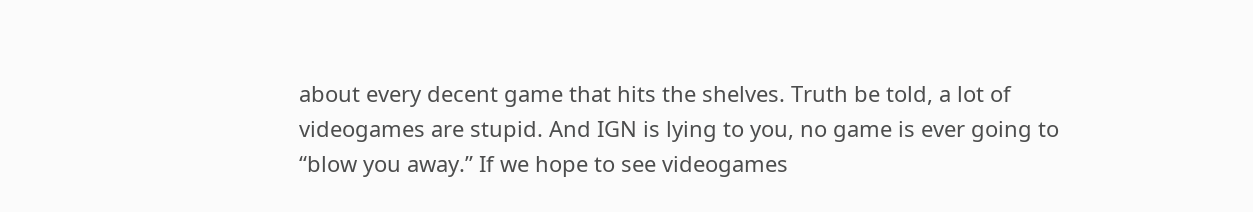about every decent game that hits the shelves. Truth be told, a lot of videogames are stupid. And IGN is lying to you, no game is ever going to “blow you away.” If we hope to see videogames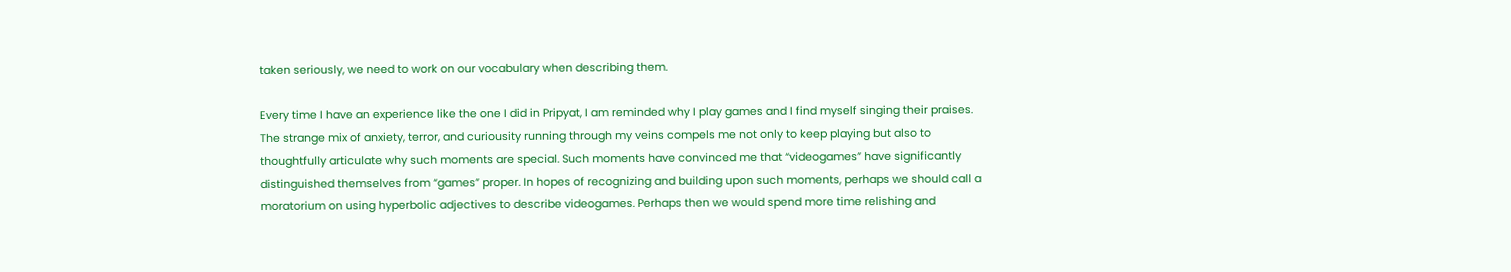taken seriously, we need to work on our vocabulary when describing them.

Every time I have an experience like the one I did in Pripyat, I am reminded why I play games and I find myself singing their praises. The strange mix of anxiety, terror, and curiousity running through my veins compels me not only to keep playing but also to thoughtfully articulate why such moments are special. Such moments have convinced me that “videogames” have significantly distinguished themselves from “games” proper. In hopes of recognizing and building upon such moments, perhaps we should call a moratorium on using hyperbolic adjectives to describe videogames. Perhaps then we would spend more time relishing and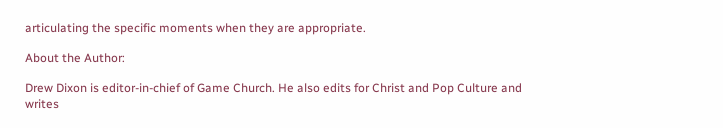articulating the specific moments when they are appropriate.

About the Author:

Drew Dixon is editor-in-chief of Game Church. He also edits for Christ and Pop Culture and writes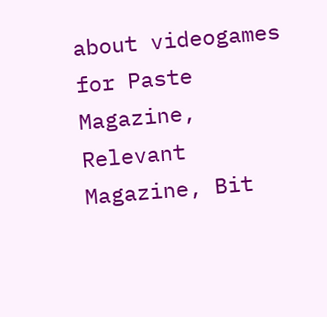about videogames for Paste Magazine, Relevant Magazine, Bit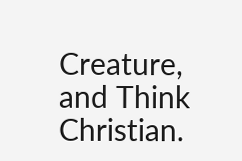Creature, and Think Christian.